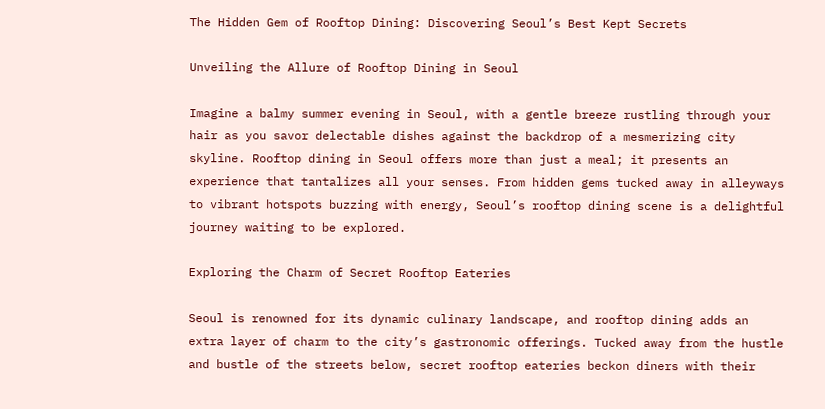The Hidden Gem of Rooftop Dining: Discovering Seoul’s Best Kept Secrets

Unveiling the Allure of Rooftop Dining in Seoul

Imagine a balmy summer evening in Seoul, with a gentle breeze rustling through your hair as you savor delectable dishes against the backdrop of a mesmerizing city skyline. Rooftop dining in Seoul offers more than just a meal; it presents an experience that tantalizes all your senses. From hidden gems tucked away in alleyways to vibrant hotspots buzzing with energy, Seoul’s rooftop dining scene is a delightful journey waiting to be explored.

Exploring the Charm of Secret Rooftop Eateries

Seoul is renowned for its dynamic culinary landscape, and rooftop dining adds an extra layer of charm to the city’s gastronomic offerings. Tucked away from the hustle and bustle of the streets below, secret rooftop eateries beckon diners with their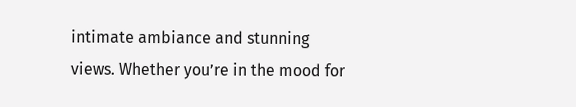intimate ambiance and stunning views. Whether you’re in the mood for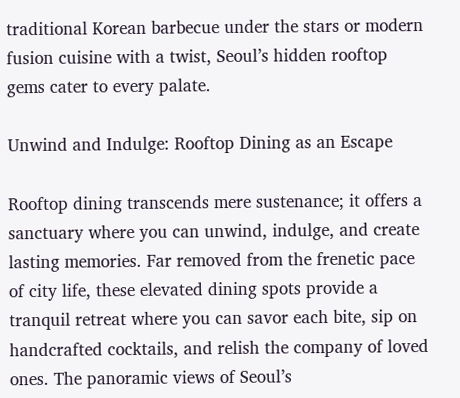traditional Korean barbecue under the stars or modern fusion cuisine with a twist, Seoul’s hidden rooftop gems cater to every palate.

Unwind and Indulge: Rooftop Dining as an Escape

Rooftop dining transcends mere sustenance; it offers a sanctuary where you can unwind, indulge, and create lasting memories. Far removed from the frenetic pace of city life, these elevated dining spots provide a tranquil retreat where you can savor each bite, sip on handcrafted cocktails, and relish the company of loved ones. The panoramic views of Seoul’s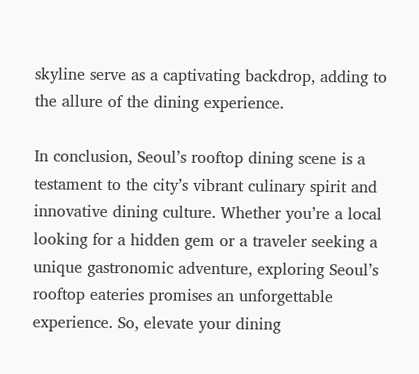skyline serve as a captivating backdrop, adding to the allure of the dining experience.

In conclusion, Seoul’s rooftop dining scene is a testament to the city’s vibrant culinary spirit and innovative dining culture. Whether you’re a local looking for a hidden gem or a traveler seeking a unique gastronomic adventure, exploring Seoul’s rooftop eateries promises an unforgettable experience. So, elevate your dining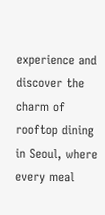experience and discover the charm of rooftop dining in Seoul, where every meal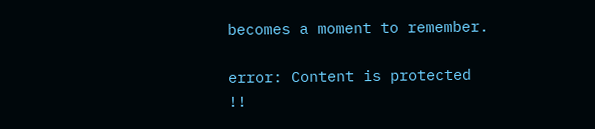becomes a moment to remember.

error: Content is protected !!